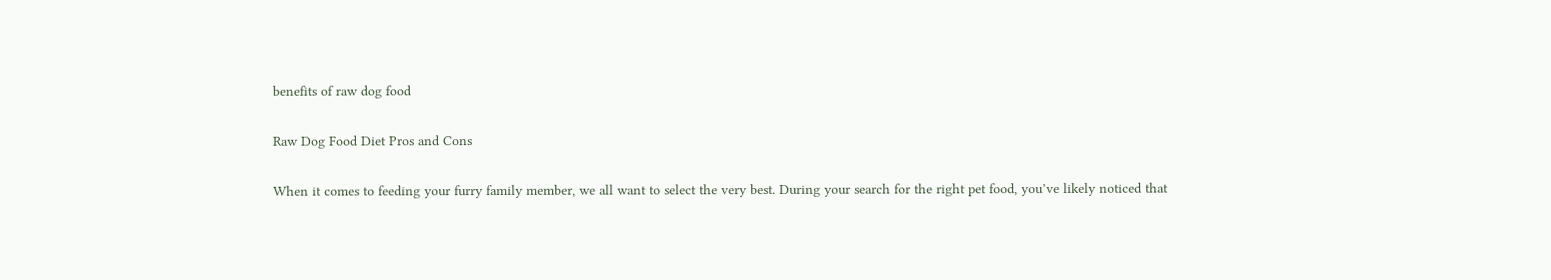benefits of raw dog food

Raw Dog Food Diet Pros and Cons

When it comes to feeding your furry family member, we all want to select the very best. During your search for the right pet food, you’ve likely noticed that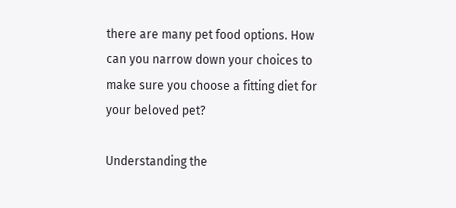there are many pet food options. How can you narrow down your choices to make sure you choose a fitting diet for your beloved pet?

Understanding the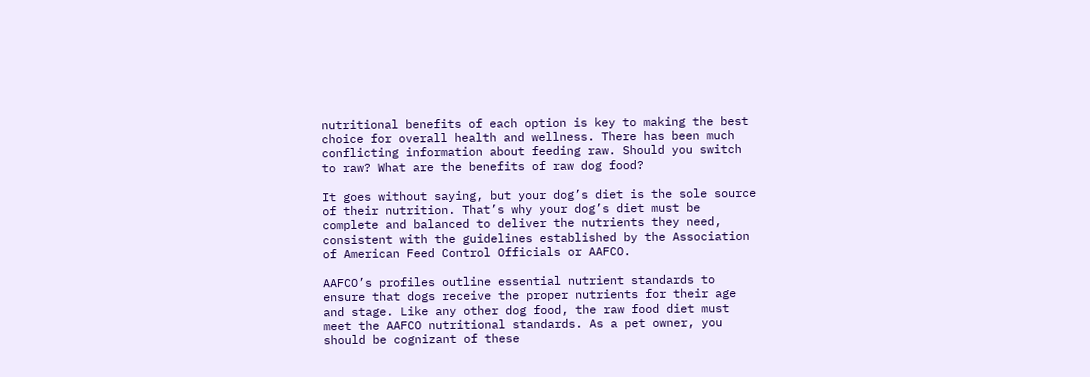nutritional benefits of each option is key to making the best choice for overall health and wellness. There has been much conflicting information about feeding raw. Should you switch to raw? What are the benefits of raw dog food?

It goes without saying, but your dog’s diet is the sole source of their nutrition. That’s why your dog’s diet must be complete and balanced to deliver the nutrients they need, consistent with the guidelines established by the Association of American Feed Control Officials or AAFCO.

AAFCO’s profiles outline essential nutrient standards to ensure that dogs receive the proper nutrients for their age and stage. Like any other dog food, the raw food diet must meet the AAFCO nutritional standards. As a pet owner, you should be cognizant of these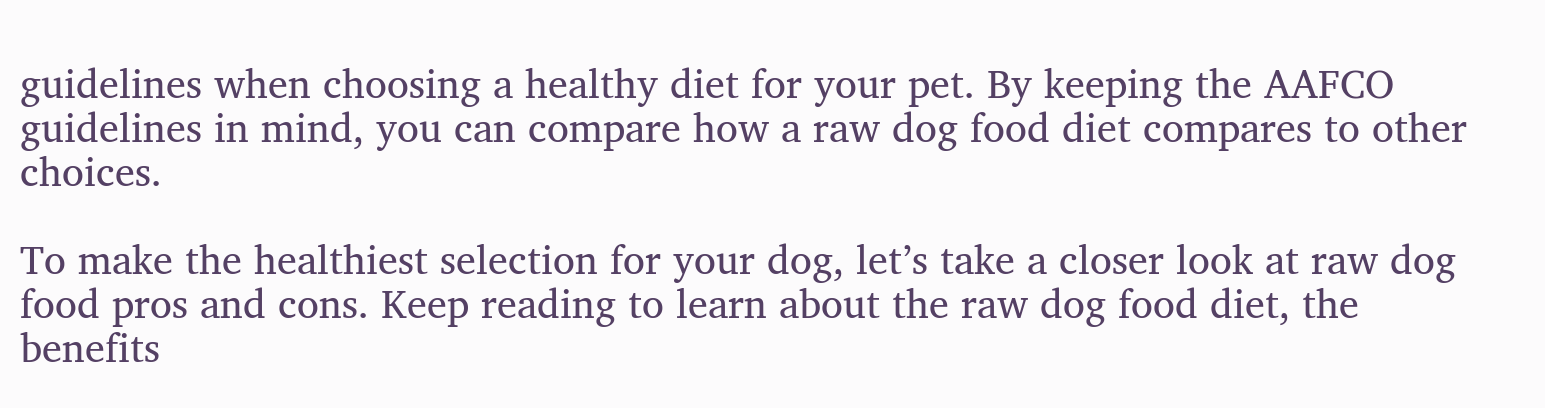guidelines when choosing a healthy diet for your pet. By keeping the AAFCO guidelines in mind, you can compare how a raw dog food diet compares to other choices.

To make the healthiest selection for your dog, let’s take a closer look at raw dog food pros and cons. Keep reading to learn about the raw dog food diet, the benefits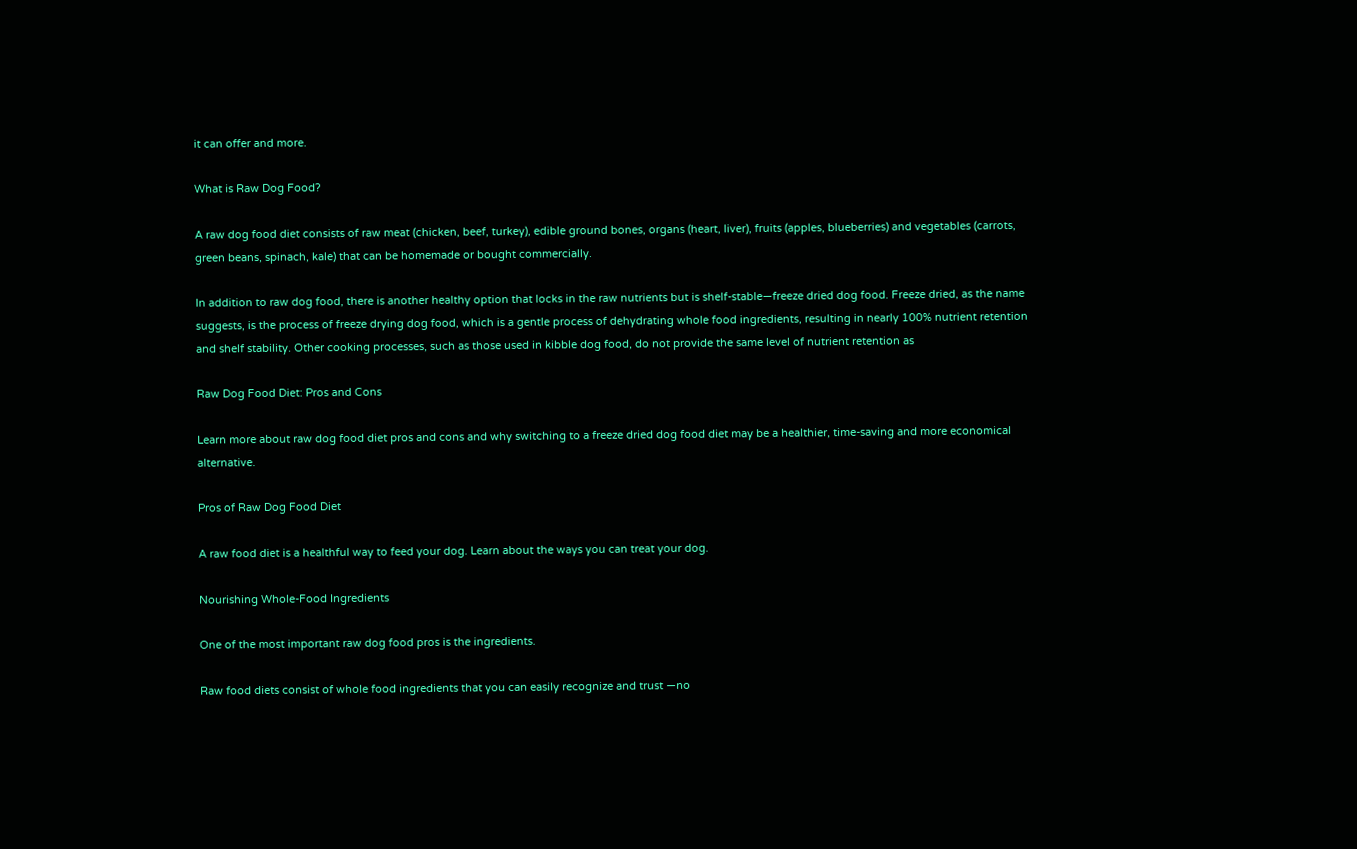it can offer and more.

What is Raw Dog Food?

A raw dog food diet consists of raw meat (chicken, beef, turkey), edible ground bones, organs (heart, liver), fruits (apples, blueberries) and vegetables (carrots, green beans, spinach, kale) that can be homemade or bought commercially.

In addition to raw dog food, there is another healthy option that locks in the raw nutrients but is shelf-stable—freeze dried dog food. Freeze dried, as the name suggests, is the process of freeze drying dog food, which is a gentle process of dehydrating whole food ingredients, resulting in nearly 100% nutrient retention and shelf stability. Other cooking processes, such as those used in kibble dog food, do not provide the same level of nutrient retention as

Raw Dog Food Diet: Pros and Cons

Learn more about raw dog food diet pros and cons and why switching to a freeze dried dog food diet may be a healthier, time-saving and more economical alternative.

Pros of Raw Dog Food Diet

A raw food diet is a healthful way to feed your dog. Learn about the ways you can treat your dog.

Nourishing Whole-Food Ingredients

One of the most important raw dog food pros is the ingredients.

Raw food diets consist of whole food ingredients that you can easily recognize and trust —no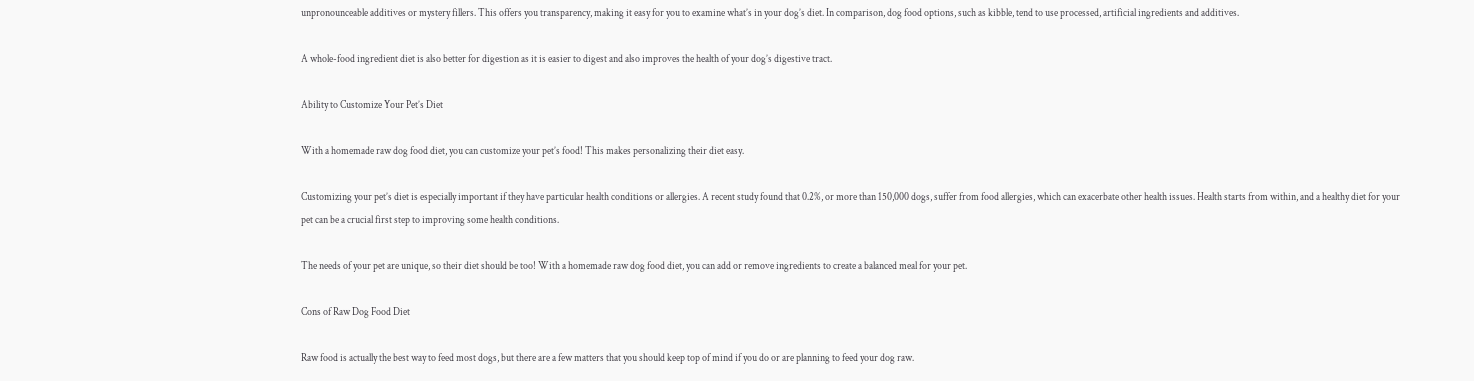unpronounceable additives or mystery fillers. This offers you transparency, making it easy for you to examine what’s in your dog’s diet. In comparison, dog food options, such as kibble, tend to use processed, artificial ingredients and additives.

A whole-food ingredient diet is also better for digestion as it is easier to digest and also improves the health of your dog’s digestive tract.

Ability to Customize Your Pet’s Diet

With a homemade raw dog food diet, you can customize your pet’s food! This makes personalizing their diet easy.

Customizing your pet’s diet is especially important if they have particular health conditions or allergies. A recent study found that 0.2%, or more than 150,000 dogs, suffer from food allergies, which can exacerbate other health issues. Health starts from within, and a healthy diet for your pet can be a crucial first step to improving some health conditions.

The needs of your pet are unique, so their diet should be too! With a homemade raw dog food diet, you can add or remove ingredients to create a balanced meal for your pet.

Cons of Raw Dog Food Diet

Raw food is actually the best way to feed most dogs, but there are a few matters that you should keep top of mind if you do or are planning to feed your dog raw.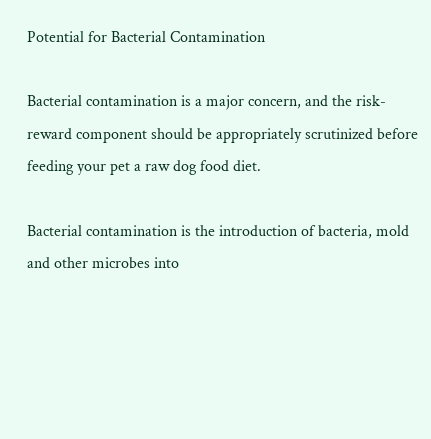Potential for Bacterial Contamination

Bacterial contamination is a major concern, and the risk-reward component should be appropriately scrutinized before feeding your pet a raw dog food diet.

Bacterial contamination is the introduction of bacteria, mold and other microbes into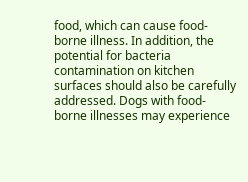food, which can cause food-borne illness. In addition, the potential for bacteria contamination on kitchen surfaces should also be carefully addressed. Dogs with food-borne illnesses may experience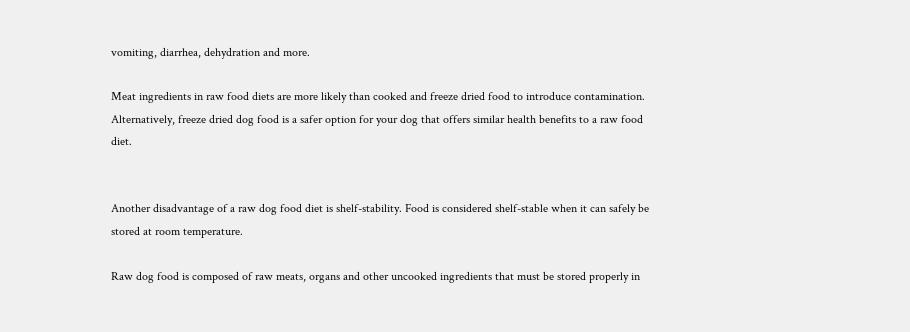vomiting, diarrhea, dehydration and more.

Meat ingredients in raw food diets are more likely than cooked and freeze dried food to introduce contamination. Alternatively, freeze dried dog food is a safer option for your dog that offers similar health benefits to a raw food diet.


Another disadvantage of a raw dog food diet is shelf-stability. Food is considered shelf-stable when it can safely be stored at room temperature.

Raw dog food is composed of raw meats, organs and other uncooked ingredients that must be stored properly in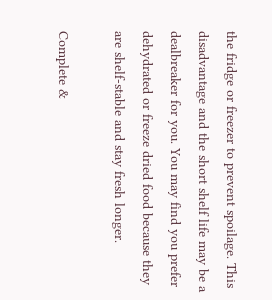the fridge or freezer to prevent spoilage. This disadvantage and the short shelf life may be a dealbreaker for you. You may find you prefer dehydrated or freeze dried food because they are shelf-stable and stay fresh longer.

Complete &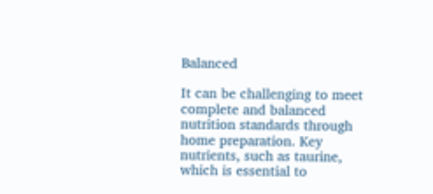Balanced

It can be challenging to meet complete and balanced nutrition standards through home preparation. Key nutrients, such as taurine, which is essential to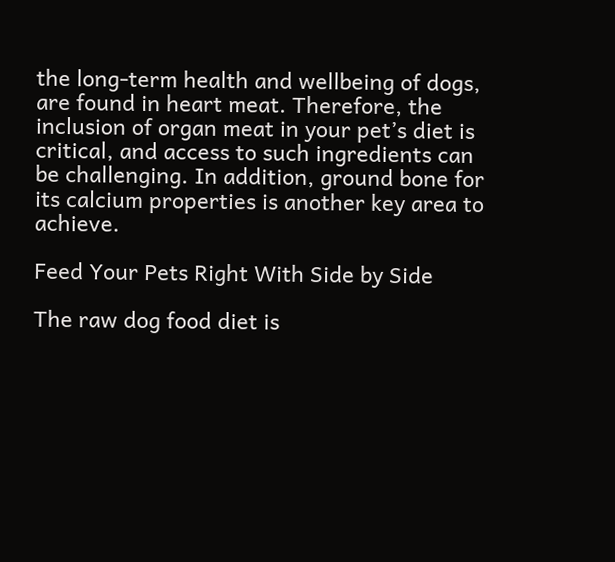the long-term health and wellbeing of dogs, are found in heart meat. Therefore, the inclusion of organ meat in your pet’s diet is critical, and access to such ingredients can be challenging. In addition, ground bone for its calcium properties is another key area to achieve.

Feed Your Pets Right With Side by Side

The raw dog food diet is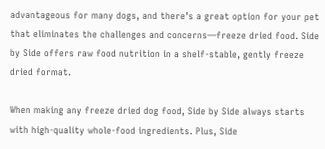advantageous for many dogs, and there’s a great option for your pet that eliminates the challenges and concerns—freeze dried food. Side by Side offers raw food nutrition in a shelf-stable, gently freeze dried format.

When making any freeze dried dog food, Side by Side always starts with high-quality whole-food ingredients. Plus, Side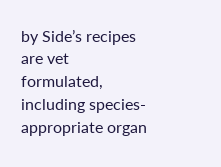by Side’s recipes are vet formulated, including species-appropriate organ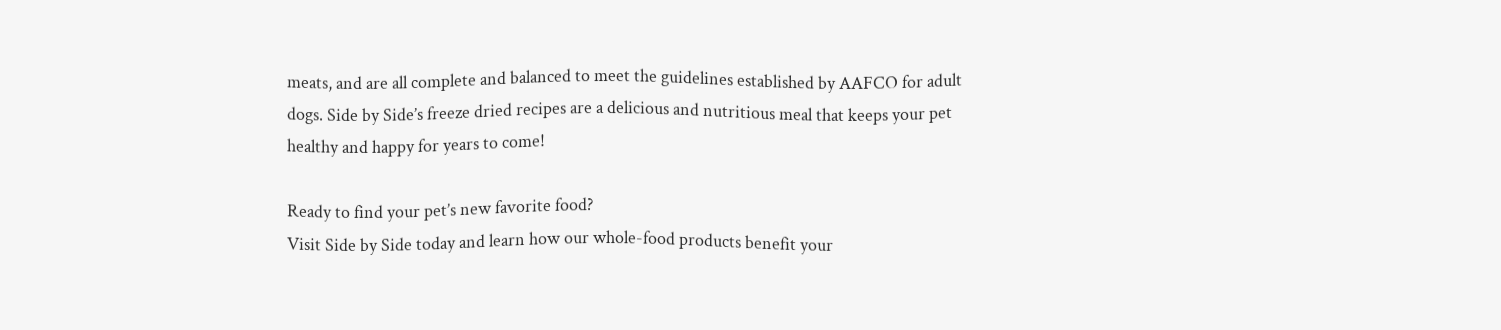meats, and are all complete and balanced to meet the guidelines established by AAFCO for adult dogs. Side by Side’s freeze dried recipes are a delicious and nutritious meal that keeps your pet healthy and happy for years to come!

Ready to find your pet’s new favorite food?
Visit Side by Side today and learn how our whole-food products benefit your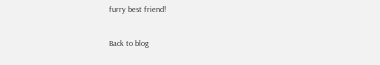furry best friend!

Back to blog